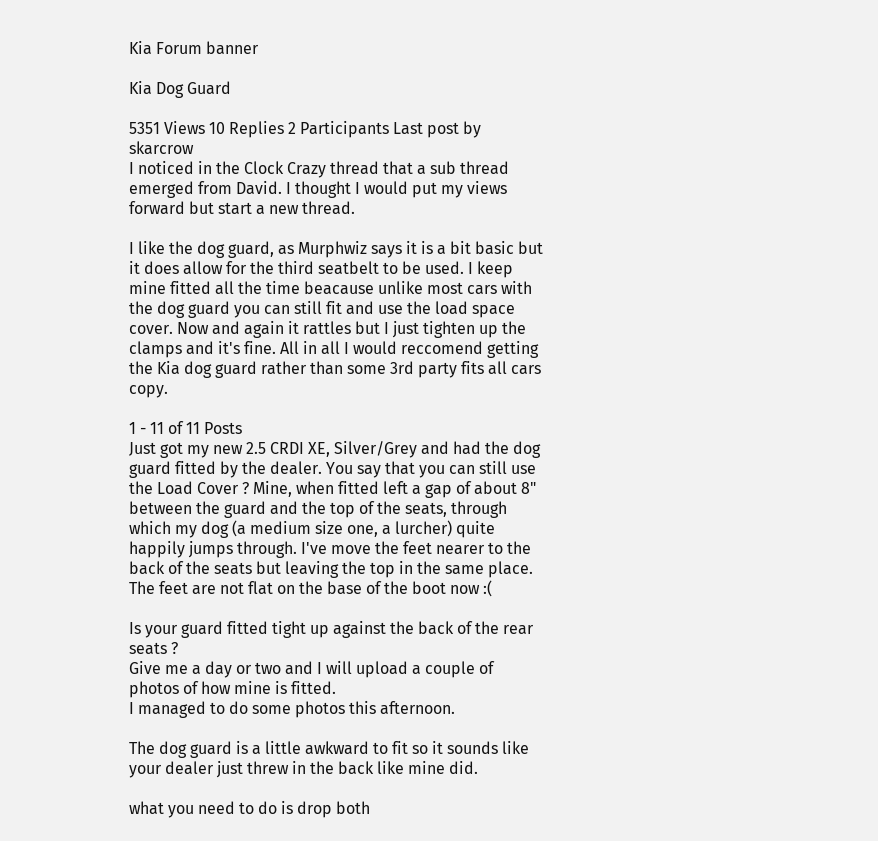Kia Forum banner

Kia Dog Guard

5351 Views 10 Replies 2 Participants Last post by  skarcrow
I noticed in the Clock Crazy thread that a sub thread emerged from David. I thought I would put my views forward but start a new thread.

I like the dog guard, as Murphwiz says it is a bit basic but it does allow for the third seatbelt to be used. I keep mine fitted all the time beacause unlike most cars with the dog guard you can still fit and use the load space cover. Now and again it rattles but I just tighten up the clamps and it's fine. All in all I would reccomend getting the Kia dog guard rather than some 3rd party fits all cars copy.

1 - 11 of 11 Posts
Just got my new 2.5 CRDI XE, Silver/Grey and had the dog guard fitted by the dealer. You say that you can still use the Load Cover ? Mine, when fitted left a gap of about 8" between the guard and the top of the seats, through which my dog (a medium size one, a lurcher) quite happily jumps through. I've move the feet nearer to the back of the seats but leaving the top in the same place. The feet are not flat on the base of the boot now :(

Is your guard fitted tight up against the back of the rear seats ?
Give me a day or two and I will upload a couple of photos of how mine is fitted.
I managed to do some photos this afternoon.

The dog guard is a little awkward to fit so it sounds like your dealer just threw in the back like mine did.

what you need to do is drop both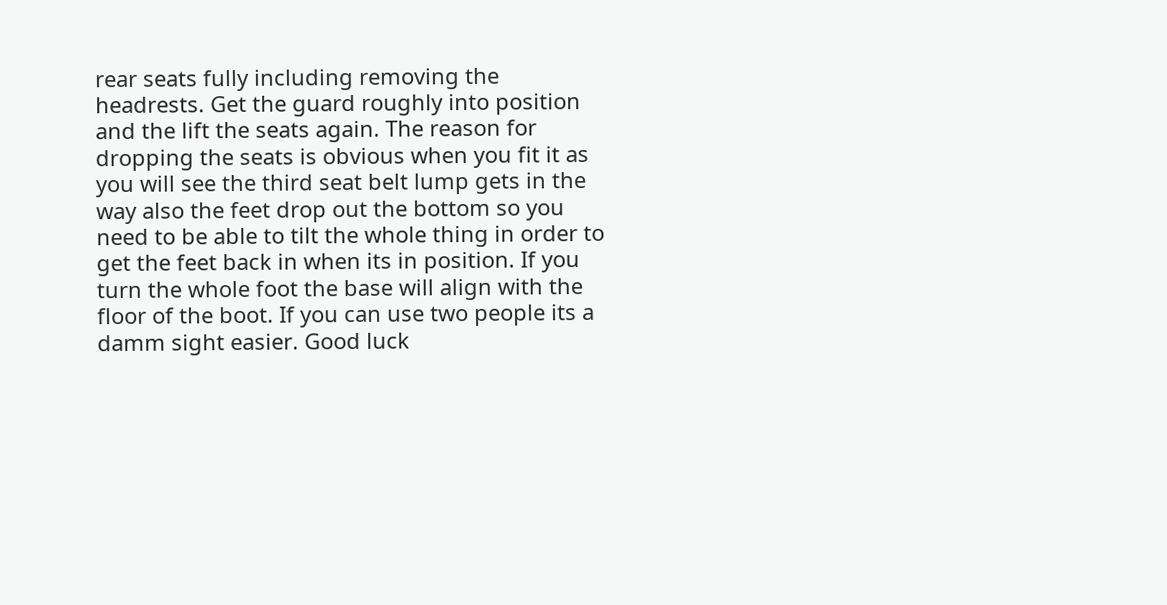rear seats fully including removing the headrests. Get the guard roughly into position and the lift the seats again. The reason for dropping the seats is obvious when you fit it as you will see the third seat belt lump gets in the way also the feet drop out the bottom so you need to be able to tilt the whole thing in order to get the feet back in when its in position. If you turn the whole foot the base will align with the floor of the boot. If you can use two people its a damm sight easier. Good luck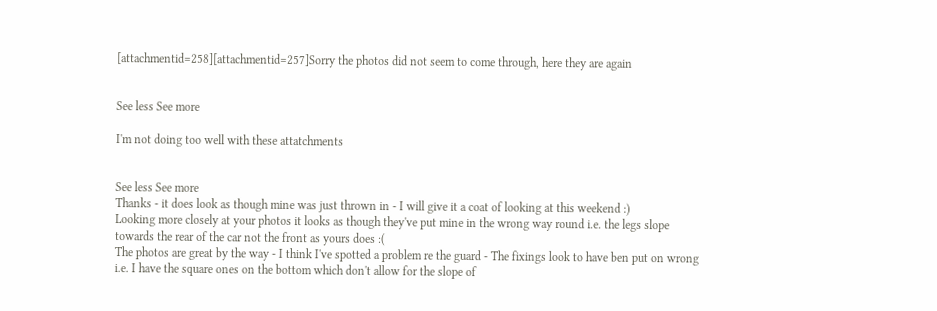[attachmentid=258][attachmentid=257]Sorry the photos did not seem to come through, here they are again


See less See more

I'm not doing too well with these attatchments


See less See more
Thanks - it does look as though mine was just thrown in - I will give it a coat of looking at this weekend :)
Looking more closely at your photos it looks as though they've put mine in the wrong way round i.e. the legs slope towards the rear of the car not the front as yours does :(
The photos are great by the way - I think I've spotted a problem re the guard - The fixings look to have ben put on wrong i.e. I have the square ones on the bottom which don't allow for the slope of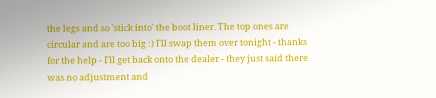the legs and so 'stick into' the boot liner. The top ones are circular and are too big :) I'll swap them over tonight - thanks for the help - I'll get back onto the dealer - they just said there was no adjustment and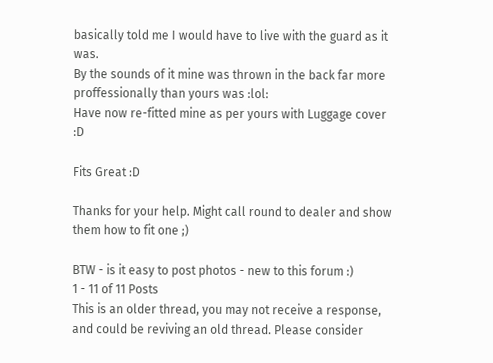basically told me I would have to live with the guard as it was.
By the sounds of it mine was thrown in the back far more proffessionally than yours was :lol:
Have now re-fitted mine as per yours with Luggage cover :D

Fits Great :D

Thanks for your help. Might call round to dealer and show them how to fit one ;)

BTW - is it easy to post photos - new to this forum :)
1 - 11 of 11 Posts
This is an older thread, you may not receive a response, and could be reviving an old thread. Please consider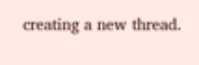creating a new thread.